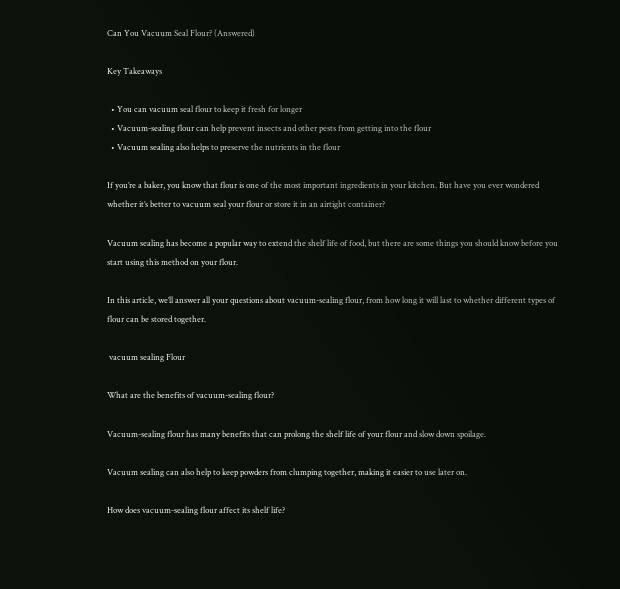Can You Vacuum Seal Flour? (Answered)

Key Takeaways

  • You can vacuum seal flour to keep it fresh for longer
  • Vacuum-sealing flour can help prevent insects and other pests from getting into the flour
  • Vacuum sealing also helps to preserve the nutrients in the flour

If you’re a baker, you know that flour is one of the most important ingredients in your kitchen. But have you ever wondered whether it’s better to vacuum seal your flour or store it in an airtight container?

Vacuum sealing has become a popular way to extend the shelf life of food, but there are some things you should know before you start using this method on your flour.

In this article, we’ll answer all your questions about vacuum-sealing flour, from how long it will last to whether different types of flour can be stored together.

 vacuum sealing Flour

What are the benefits of vacuum-sealing flour?

Vacuum-sealing flour has many benefits that can prolong the shelf life of your flour and slow down spoilage.

Vacuum sealing can also help to keep powders from clumping together, making it easier to use later on.

How does vacuum-sealing flour affect its shelf life?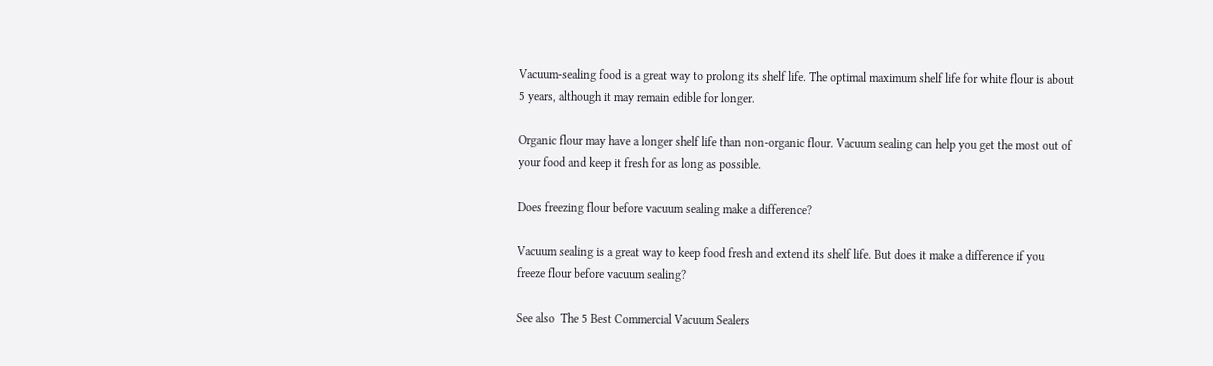Vacuum-sealing food is a great way to prolong its shelf life. The optimal maximum shelf life for white flour is about 5 years, although it may remain edible for longer.

Organic flour may have a longer shelf life than non-organic flour. Vacuum sealing can help you get the most out of your food and keep it fresh for as long as possible.

Does freezing flour before vacuum sealing make a difference?

Vacuum sealing is a great way to keep food fresh and extend its shelf life. But does it make a difference if you freeze flour before vacuum sealing?

See also  The 5 Best Commercial Vacuum Sealers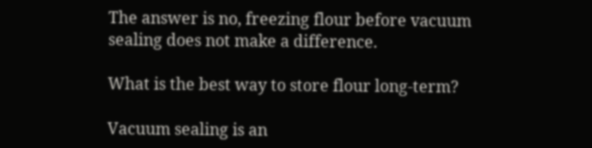The answer is no, freezing flour before vacuum sealing does not make a difference.

What is the best way to store flour long-term?

Vacuum sealing is an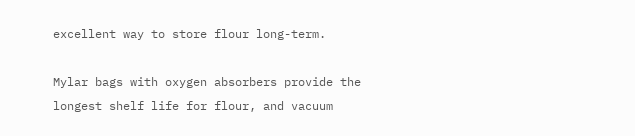excellent way to store flour long-term.

Mylar bags with oxygen absorbers provide the longest shelf life for flour, and vacuum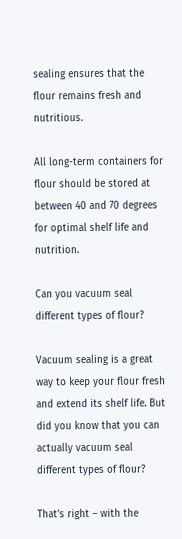sealing ensures that the flour remains fresh and nutritious.

All long-term containers for flour should be stored at between 40 and 70 degrees for optimal shelf life and nutrition.

Can you vacuum seal different types of flour?

Vacuum sealing is a great way to keep your flour fresh and extend its shelf life. But did you know that you can actually vacuum seal different types of flour?

That’s right – with the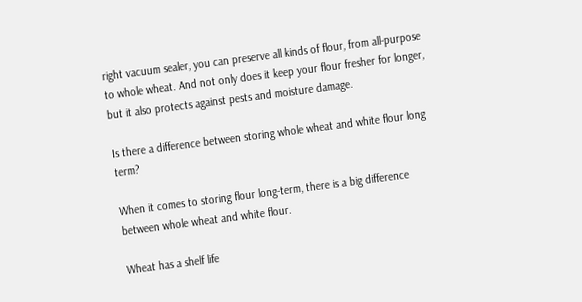right vacuum sealer, you can preserve all kinds of flour, from all-purpose to whole wheat. And not only does it keep your flour fresher for longer, but it also protects against pests and moisture damage.

Is there a difference between storing whole wheat and white flour long term?

When it comes to storing flour long-term, there is a big difference between whole wheat and white flour.

Wheat has a shelf life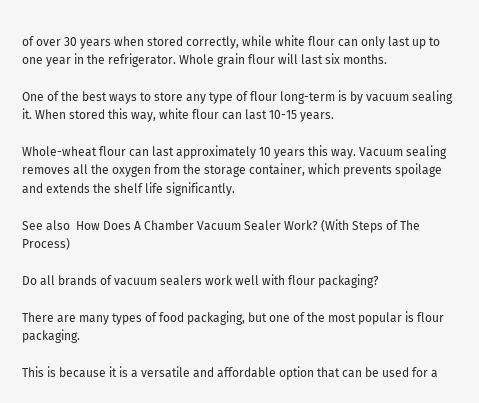of over 30 years when stored correctly, while white flour can only last up to one year in the refrigerator. Whole grain flour will last six months.

One of the best ways to store any type of flour long-term is by vacuum sealing it. When stored this way, white flour can last 10-15 years.

Whole-wheat flour can last approximately 10 years this way. Vacuum sealing removes all the oxygen from the storage container, which prevents spoilage and extends the shelf life significantly.

See also  How Does A Chamber Vacuum Sealer Work? (With Steps of The Process)

Do all brands of vacuum sealers work well with flour packaging?

There are many types of food packaging, but one of the most popular is flour packaging.

This is because it is a versatile and affordable option that can be used for a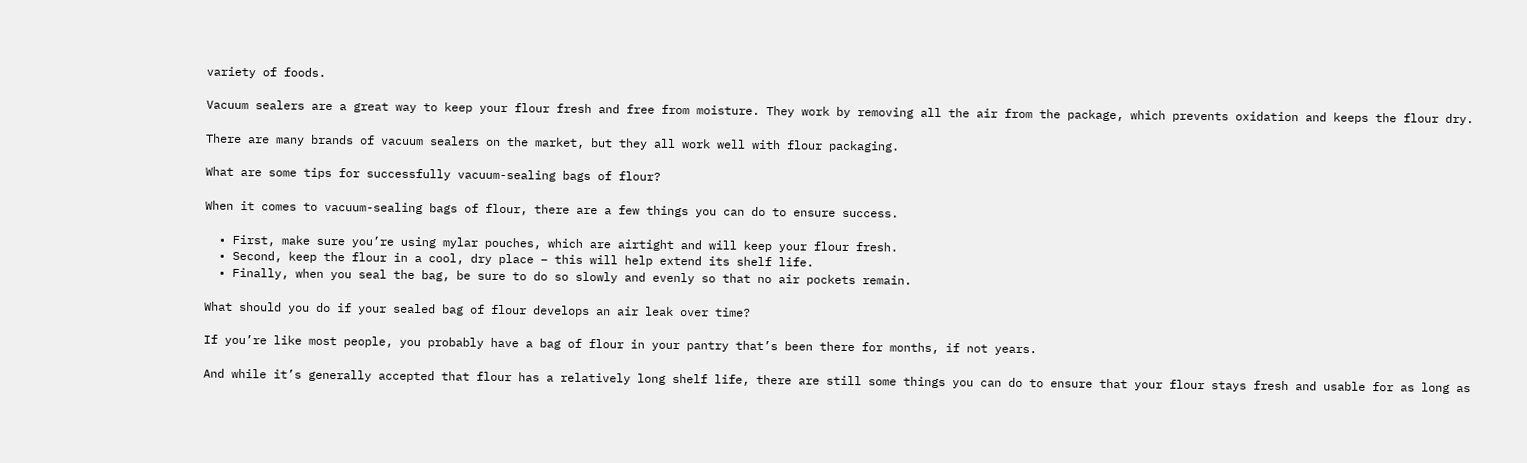variety of foods.

Vacuum sealers are a great way to keep your flour fresh and free from moisture. They work by removing all the air from the package, which prevents oxidation and keeps the flour dry.

There are many brands of vacuum sealers on the market, but they all work well with flour packaging.

What are some tips for successfully vacuum-sealing bags of flour?

When it comes to vacuum-sealing bags of flour, there are a few things you can do to ensure success.

  • First, make sure you’re using mylar pouches, which are airtight and will keep your flour fresh.
  • Second, keep the flour in a cool, dry place – this will help extend its shelf life.
  • Finally, when you seal the bag, be sure to do so slowly and evenly so that no air pockets remain.

What should you do if your sealed bag of flour develops an air leak over time?

If you’re like most people, you probably have a bag of flour in your pantry that’s been there for months, if not years.

And while it’s generally accepted that flour has a relatively long shelf life, there are still some things you can do to ensure that your flour stays fresh and usable for as long as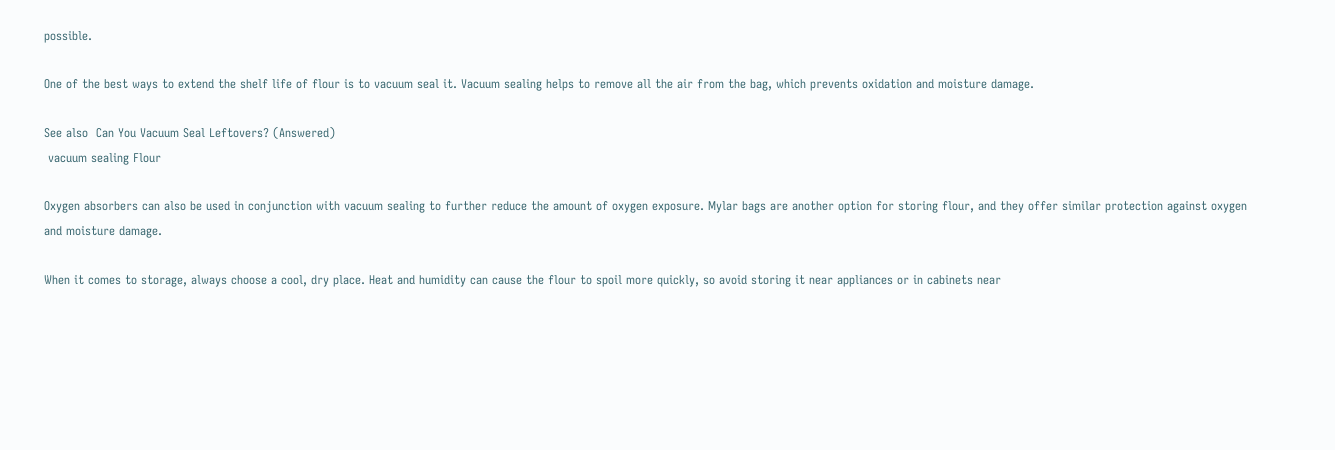possible.

One of the best ways to extend the shelf life of flour is to vacuum seal it. Vacuum sealing helps to remove all the air from the bag, which prevents oxidation and moisture damage.

See also  Can You Vacuum Seal Leftovers? (Answered)
 vacuum sealing Flour

Oxygen absorbers can also be used in conjunction with vacuum sealing to further reduce the amount of oxygen exposure. Mylar bags are another option for storing flour, and they offer similar protection against oxygen and moisture damage.

When it comes to storage, always choose a cool, dry place. Heat and humidity can cause the flour to spoil more quickly, so avoid storing it near appliances or in cabinets near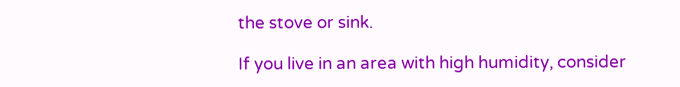the stove or sink.

If you live in an area with high humidity, consider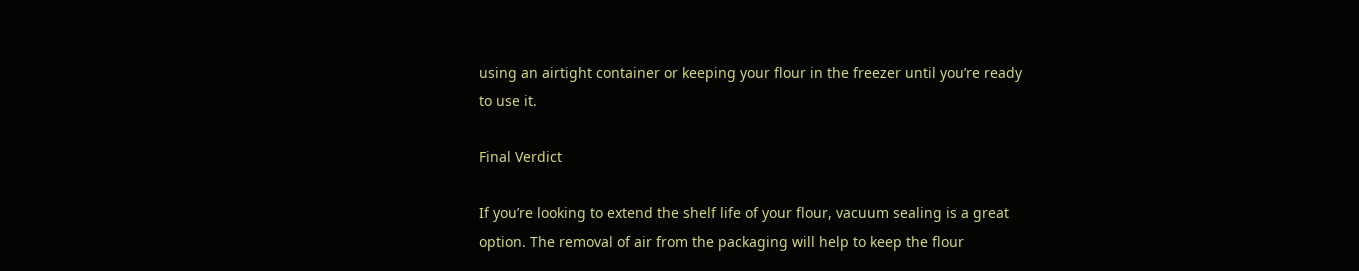using an airtight container or keeping your flour in the freezer until you’re ready to use it.

Final Verdict

If you’re looking to extend the shelf life of your flour, vacuum sealing is a great option. The removal of air from the packaging will help to keep the flour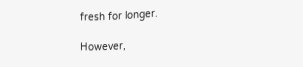fresh for longer.

However,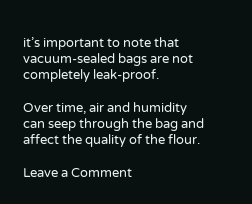it’s important to note that vacuum-sealed bags are not completely leak-proof.

Over time, air and humidity can seep through the bag and affect the quality of the flour.

Leave a Comment